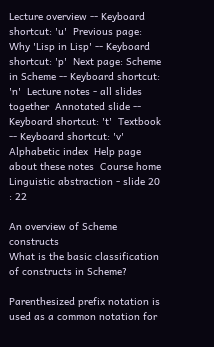Lecture overview -- Keyboard shortcut: 'u'  Previous page: Why 'Lisp in Lisp' -- Keyboard shortcut: 'p'  Next page: Scheme in Scheme -- Keyboard shortcut: 'n'  Lecture notes - all slides together  Annotated slide -- Keyboard shortcut: 't'  Textbook -- Keyboard shortcut: 'v'  Alphabetic index  Help page about these notes  Course home    Linguistic abstraction - slide 20 : 22

An overview of Scheme constructs
What is the basic classification of constructs in Scheme?

Parenthesized prefix notation is used as a common notation for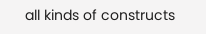all kinds of constructs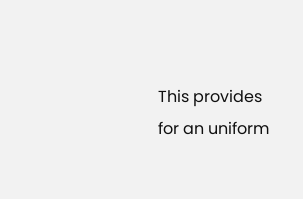This provides for an uniform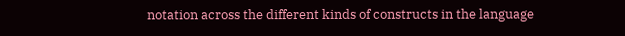notation across the different kinds of constructs in the language